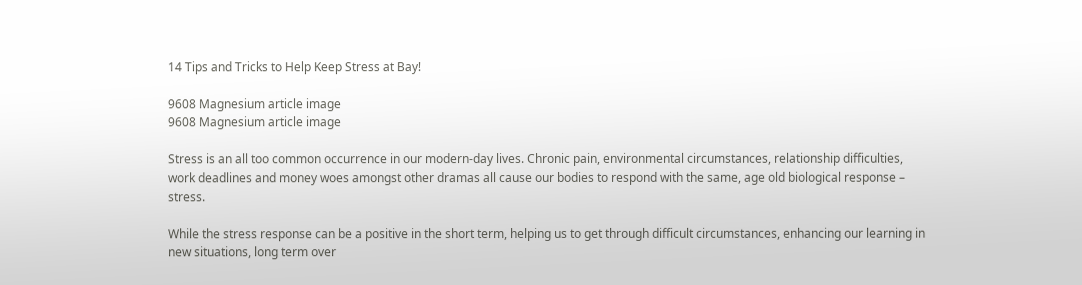14 Tips and Tricks to Help Keep Stress at Bay!

9608 Magnesium article image
9608 Magnesium article image

Stress is an all too common occurrence in our modern-day lives. Chronic pain, environmental circumstances, relationship difficulties, work deadlines and money woes amongst other dramas all cause our bodies to respond with the same, age old biological response – stress.

While the stress response can be a positive in the short term, helping us to get through difficult circumstances, enhancing our learning in new situations, long term over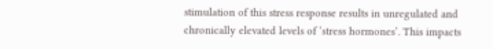stimulation of this stress response results in unregulated and chronically elevated levels of ‘stress hormones’. This impacts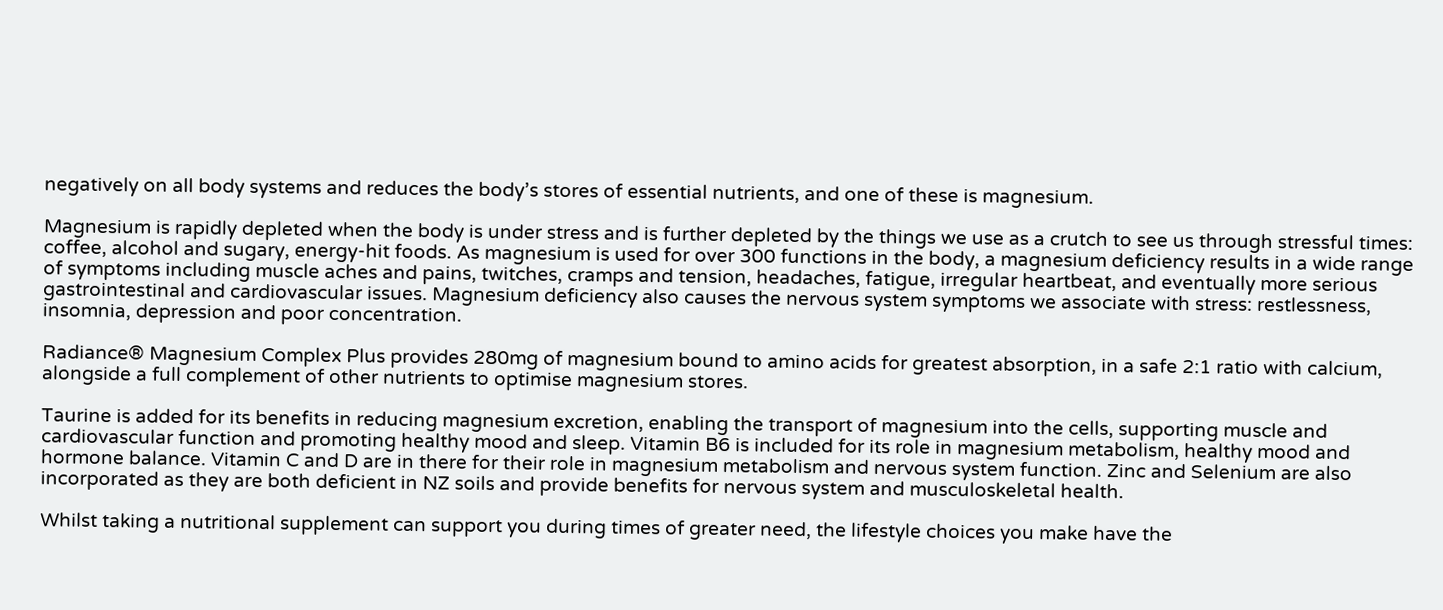negatively on all body systems and reduces the body’s stores of essential nutrients, and one of these is magnesium.

Magnesium is rapidly depleted when the body is under stress and is further depleted by the things we use as a crutch to see us through stressful times: coffee, alcohol and sugary, energy-hit foods. As magnesium is used for over 300 functions in the body, a magnesium deficiency results in a wide range of symptoms including muscle aches and pains, twitches, cramps and tension, headaches, fatigue, irregular heartbeat, and eventually more serious gastrointestinal and cardiovascular issues. Magnesium deficiency also causes the nervous system symptoms we associate with stress: restlessness, insomnia, depression and poor concentration.

Radiance® Magnesium Complex Plus provides 280mg of magnesium bound to amino acids for greatest absorption, in a safe 2:1 ratio with calcium, alongside a full complement of other nutrients to optimise magnesium stores.

Taurine is added for its benefits in reducing magnesium excretion, enabling the transport of magnesium into the cells, supporting muscle and cardiovascular function and promoting healthy mood and sleep. Vitamin B6 is included for its role in magnesium metabolism, healthy mood and hormone balance. Vitamin C and D are in there for their role in magnesium metabolism and nervous system function. Zinc and Selenium are also incorporated as they are both deficient in NZ soils and provide benefits for nervous system and musculoskeletal health.

Whilst taking a nutritional supplement can support you during times of greater need, the lifestyle choices you make have the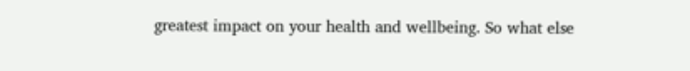greatest impact on your health and wellbeing. So what else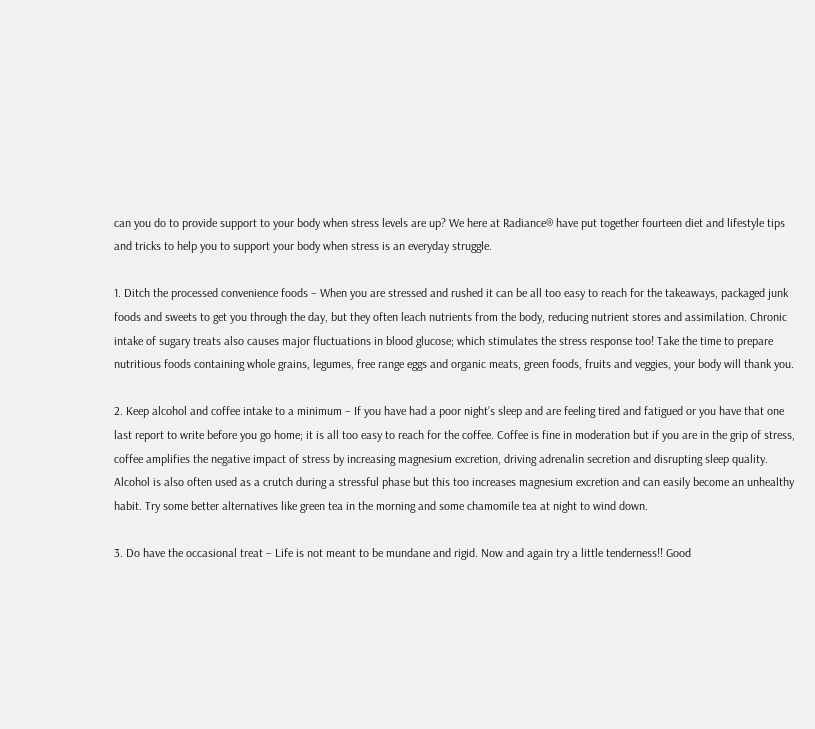can you do to provide support to your body when stress levels are up? We here at Radiance® have put together fourteen diet and lifestyle tips and tricks to help you to support your body when stress is an everyday struggle.

1. Ditch the processed convenience foods – When you are stressed and rushed it can be all too easy to reach for the takeaways, packaged junk foods and sweets to get you through the day, but they often leach nutrients from the body, reducing nutrient stores and assimilation. Chronic intake of sugary treats also causes major fluctuations in blood glucose; which stimulates the stress response too! Take the time to prepare nutritious foods containing whole grains, legumes, free range eggs and organic meats, green foods, fruits and veggies, your body will thank you.

2. Keep alcohol and coffee intake to a minimum – If you have had a poor night’s sleep and are feeling tired and fatigued or you have that one last report to write before you go home; it is all too easy to reach for the coffee. Coffee is fine in moderation but if you are in the grip of stress, coffee amplifies the negative impact of stress by increasing magnesium excretion, driving adrenalin secretion and disrupting sleep quality. Alcohol is also often used as a crutch during a stressful phase but this too increases magnesium excretion and can easily become an unhealthy habit. Try some better alternatives like green tea in the morning and some chamomile tea at night to wind down.

3. Do have the occasional treat – Life is not meant to be mundane and rigid. Now and again try a little tenderness!! Good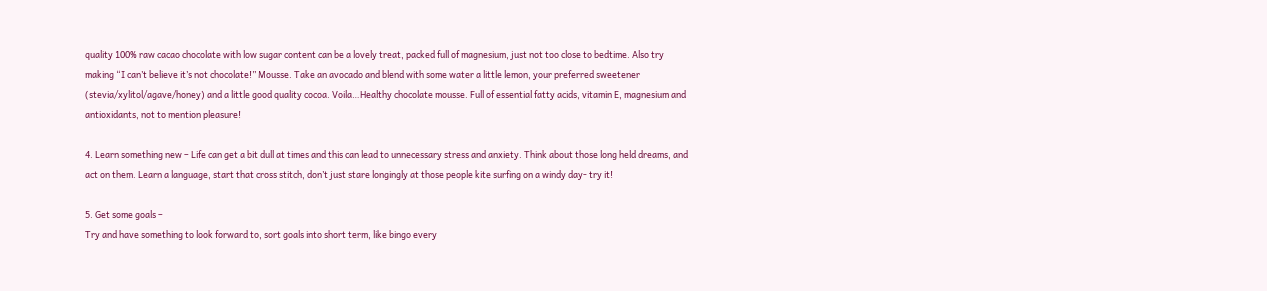quality 100% raw cacao chocolate with low sugar content can be a lovely treat, packed full of magnesium, just not too close to bedtime. Also try making “I can’t believe it’s not chocolate!” Mousse. Take an avocado and blend with some water a little lemon, your preferred sweetener (stevia/xylitol/agave/honey) and a little good quality cocoa. Voila…Healthy chocolate mousse. Full of essential fatty acids, vitamin E, magnesium and antioxidants, not to mention pleasure!

4. Learn something new – Life can get a bit dull at times and this can lead to unnecessary stress and anxiety. Think about those long held dreams, and act on them. Learn a language, start that cross stitch, don’t just stare longingly at those people kite surfing on a windy day- try it!

5. Get some goals –
Try and have something to look forward to, sort goals into short term, like bingo every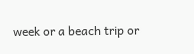week or a beach trip or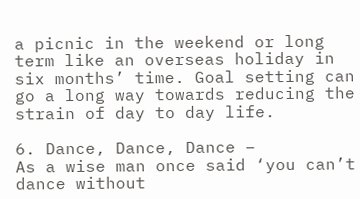a picnic in the weekend or long term like an overseas holiday in six months’ time. Goal setting can go a long way towards reducing the strain of day to day life.

6. Dance, Dance, Dance –
As a wise man once said ‘you can’t dance without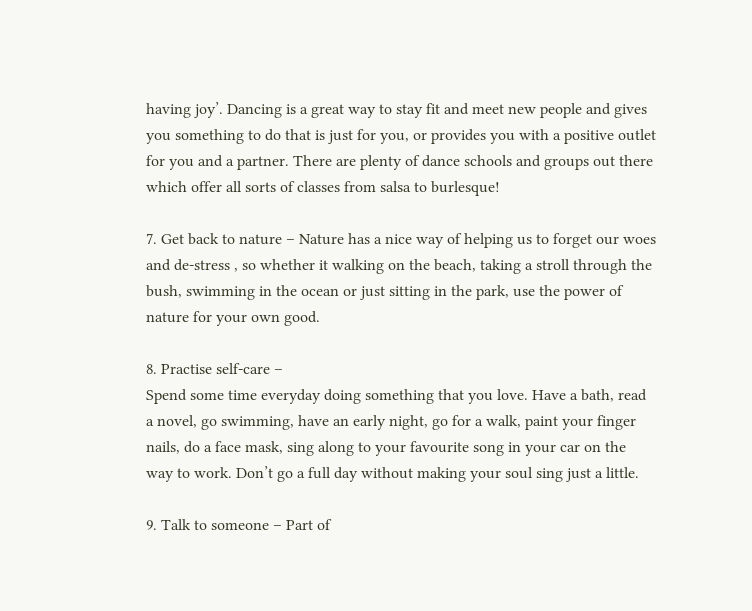having joy’. Dancing is a great way to stay fit and meet new people and gives you something to do that is just for you, or provides you with a positive outlet for you and a partner. There are plenty of dance schools and groups out there which offer all sorts of classes from salsa to burlesque!

7. Get back to nature – Nature has a nice way of helping us to forget our woes and de-stress , so whether it walking on the beach, taking a stroll through the bush, swimming in the ocean or just sitting in the park, use the power of nature for your own good.

8. Practise self-care –
Spend some time everyday doing something that you love. Have a bath, read a novel, go swimming, have an early night, go for a walk, paint your finger nails, do a face mask, sing along to your favourite song in your car on the way to work. Don’t go a full day without making your soul sing just a little.

9. Talk to someone – Part of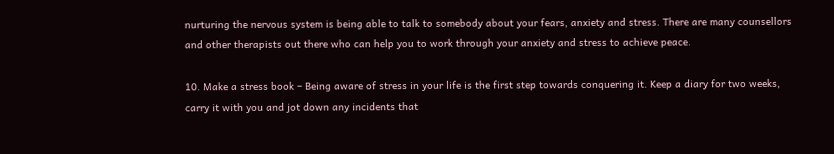nurturing the nervous system is being able to talk to somebody about your fears, anxiety and stress. There are many counsellors and other therapists out there who can help you to work through your anxiety and stress to achieve peace.

10. Make a stress book – Being aware of stress in your life is the first step towards conquering it. Keep a diary for two weeks, carry it with you and jot down any incidents that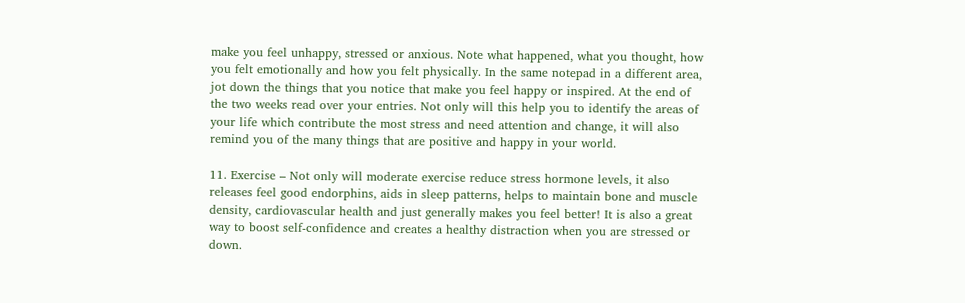make you feel unhappy, stressed or anxious. Note what happened, what you thought, how you felt emotionally and how you felt physically. In the same notepad in a different area, jot down the things that you notice that make you feel happy or inspired. At the end of the two weeks read over your entries. Not only will this help you to identify the areas of your life which contribute the most stress and need attention and change, it will also remind you of the many things that are positive and happy in your world.

11. Exercise – Not only will moderate exercise reduce stress hormone levels, it also releases feel good endorphins, aids in sleep patterns, helps to maintain bone and muscle density, cardiovascular health and just generally makes you feel better! It is also a great way to boost self-confidence and creates a healthy distraction when you are stressed or down.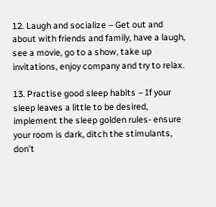12. Laugh and socialize – Get out and about with friends and family, have a laugh, see a movie, go to a show, take up invitations, enjoy company and try to relax.

13. Practise good sleep habits – If your sleep leaves a little to be desired, implement the sleep golden rules- ensure your room is dark, ditch the stimulants, don’t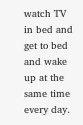watch TV in bed and get to bed and wake up at the same time every day.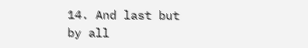14. And last but by all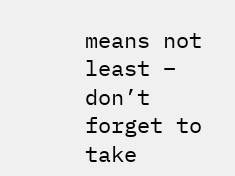means not least – don’t forget to take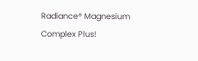Radiance® Magnesium Complex Plus!